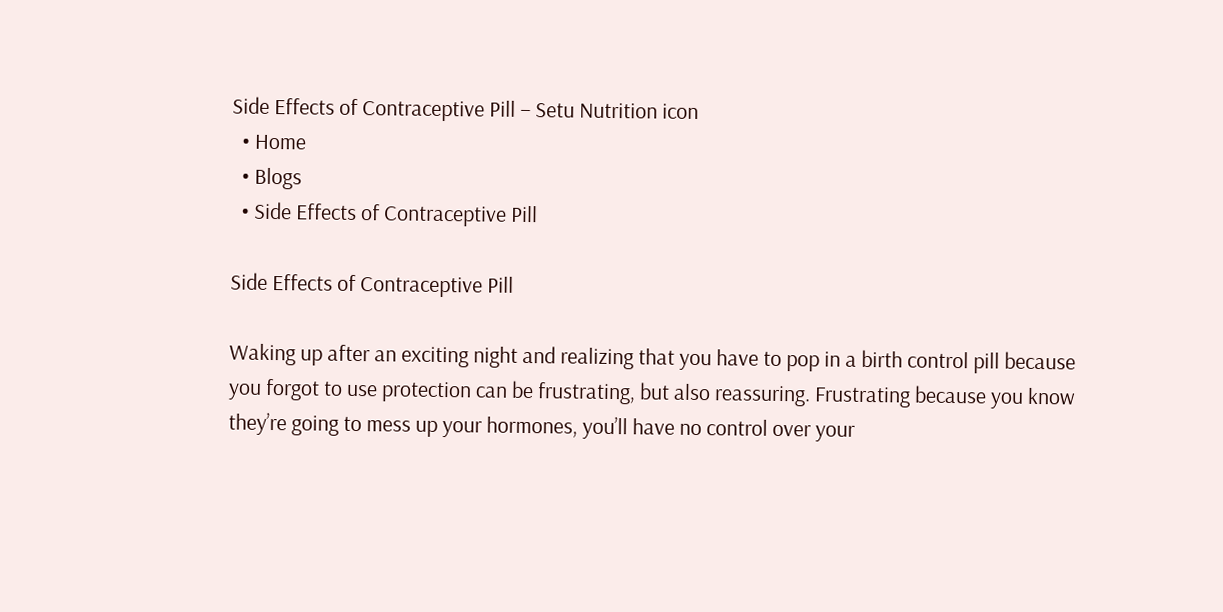Side Effects of Contraceptive Pill – Setu Nutrition icon
  • Home
  • Blogs
  • Side Effects of Contraceptive Pill

Side Effects of Contraceptive Pill

Waking up after an exciting night and realizing that you have to pop in a birth control pill because you forgot to use protection can be frustrating, but also reassuring. Frustrating because you know they’re going to mess up your hormones, you’ll have no control over your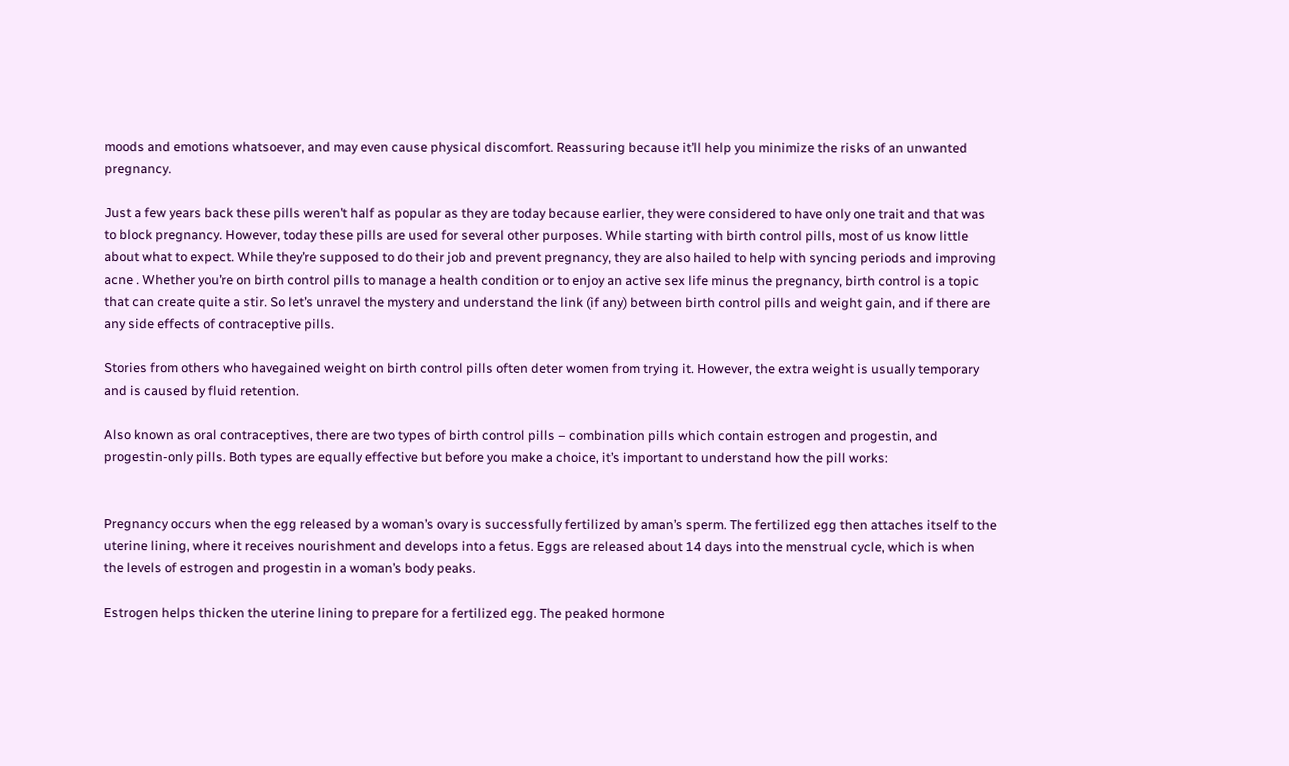moods and emotions whatsoever, and may even cause physical discomfort. Reassuring because it’ll help you minimize the risks of an unwanted pregnancy.

Just a few years back these pills weren’t half as popular as they are today because earlier, they were considered to have only one trait and that was to block pregnancy. However, today these pills are used for several other purposes. While starting with birth control pills, most of us know little about what to expect. While they’re supposed to do their job and prevent pregnancy, they are also hailed to help with syncing periods and improving acne . Whether you’re on birth control pills to manage a health condition or to enjoy an active sex life minus the pregnancy, birth control is a topic that can create quite a stir. So let’s unravel the mystery and understand the link (if any) between birth control pills and weight gain, and if there are any side effects of contraceptive pills.

Stories from others who havegained weight on birth control pills often deter women from trying it. However, the extra weight is usually temporary and is caused by fluid retention.

Also known as oral contraceptives, there are two types of birth control pills – combination pills which contain estrogen and progestin, and progestin-only pills. Both types are equally effective but before you make a choice, it’s important to understand how the pill works:


Pregnancy occurs when the egg released by a woman’s ovary is successfully fertilized by aman’s sperm. The fertilized egg then attaches itself to the uterine lining, where it receives nourishment and develops into a fetus. Eggs are released about 14 days into the menstrual cycle, which is when the levels of estrogen and progestin in a woman’s body peaks.

Estrogen helps thicken the uterine lining to prepare for a fertilized egg. The peaked hormone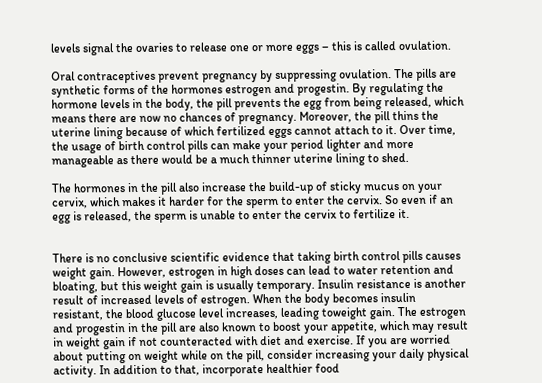levels signal the ovaries to release one or more eggs – this is called ovulation.

Oral contraceptives prevent pregnancy by suppressing ovulation. The pills are synthetic forms of the hormones estrogen and progestin. By regulating the hormone levels in the body, the pill prevents the egg from being released, which means there are now no chances of pregnancy. Moreover, the pill thins the uterine lining because of which fertilized eggs cannot attach to it. Over time, the usage of birth control pills can make your period lighter and more manageable as there would be a much thinner uterine lining to shed.

The hormones in the pill also increase the build-up of sticky mucus on your cervix, which makes it harder for the sperm to enter the cervix. So even if an egg is released, the sperm is unable to enter the cervix to fertilize it.


There is no conclusive scientific evidence that taking birth control pills causes weight gain. However, estrogen in high doses can lead to water retention and bloating, but this weight gain is usually temporary. Insulin resistance is another result of increased levels of estrogen. When the body becomes insulin resistant, the blood glucose level increases, leading toweight gain. The estrogen and progestin in the pill are also known to boost your appetite, which may result in weight gain if not counteracted with diet and exercise. If you are worried about putting on weight while on the pill, consider increasing your daily physical activity. In addition to that, incorporate healthier food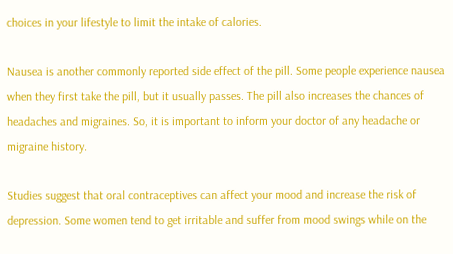choices in your lifestyle to limit the intake of calories.

Nausea is another commonly reported side effect of the pill. Some people experience nausea when they first take the pill, but it usually passes. The pill also increases the chances of headaches and migraines. So, it is important to inform your doctor of any headache or migraine history.

Studies suggest that oral contraceptives can affect your mood and increase the risk of depression. Some women tend to get irritable and suffer from mood swings while on the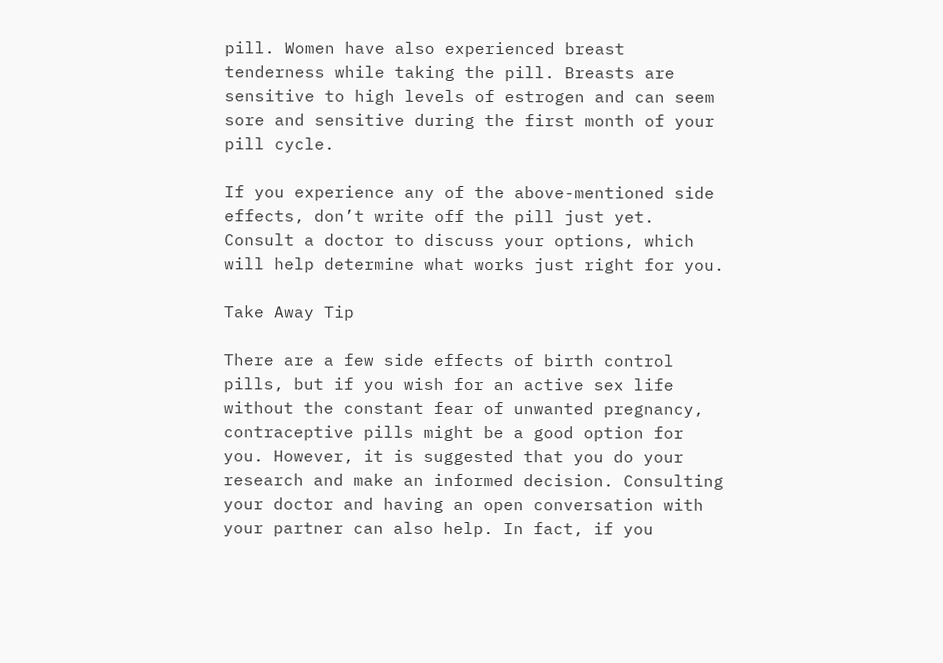pill. Women have also experienced breast tenderness while taking the pill. Breasts are sensitive to high levels of estrogen and can seem sore and sensitive during the first month of your pill cycle.

If you experience any of the above-mentioned side effects, don’t write off the pill just yet. Consult a doctor to discuss your options, which will help determine what works just right for you.

Take Away Tip

There are a few side effects of birth control pills, but if you wish for an active sex life without the constant fear of unwanted pregnancy, contraceptive pills might be a good option for you. However, it is suggested that you do your research and make an informed decision. Consulting your doctor and having an open conversation with your partner can also help. In fact, if you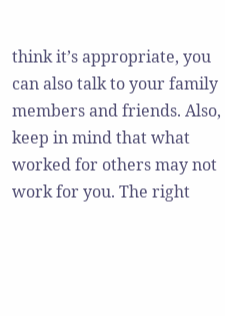think it’s appropriate, you can also talk to your family members and friends. Also, keep in mind that what worked for others may not work for you. The right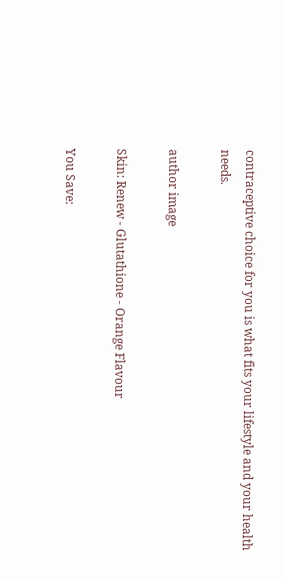contraceptive choice for you is what fits your lifestyle and your health needs.

author image

Skin: Renew - Glutathione - Orange Flavour

You Save: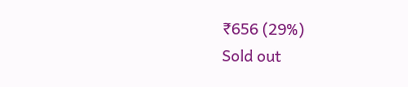₹656 (29%)
Sold out